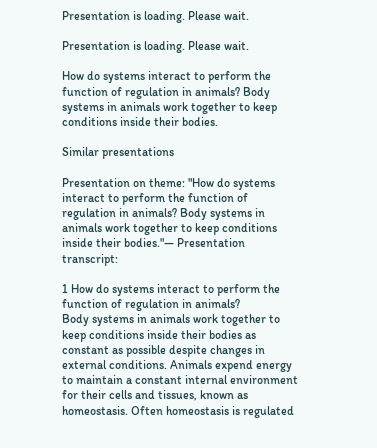Presentation is loading. Please wait.

Presentation is loading. Please wait.

How do systems interact to perform the function of regulation in animals? Body systems in animals work together to keep conditions inside their bodies.

Similar presentations

Presentation on theme: "How do systems interact to perform the function of regulation in animals? Body systems in animals work together to keep conditions inside their bodies."— Presentation transcript:

1 How do systems interact to perform the function of regulation in animals?
Body systems in animals work together to keep conditions inside their bodies as constant as possible despite changes in external conditions. Animals expend energy to maintain a constant internal environment for their cells and tissues, known as homeostasis. Often homeostasis is regulated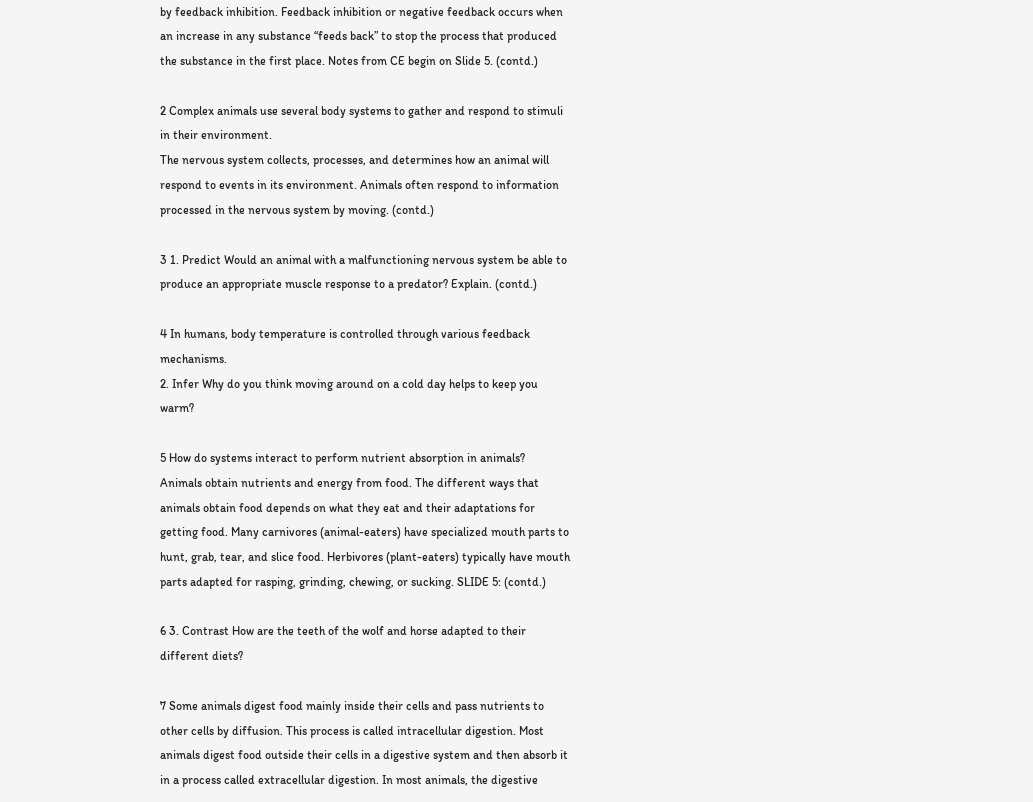by feedback inhibition. Feedback inhibition or negative feedback occurs when an increase in any substance “feeds back” to stop the process that produced the substance in the first place. Notes from CE begin on Slide 5. (contd.)

2 Complex animals use several body systems to gather and respond to stimuli in their environment.
The nervous system collects, processes, and determines how an animal will respond to events in its environment. Animals often respond to information processed in the nervous system by moving. (contd.)

3 1. Predict Would an animal with a malfunctioning nervous system be able to produce an appropriate muscle response to a predator? Explain. (contd.)

4 In humans, body temperature is controlled through various feedback mechanisms.
2. Infer Why do you think moving around on a cold day helps to keep you warm?

5 How do systems interact to perform nutrient absorption in animals?
Animals obtain nutrients and energy from food. The different ways that animals obtain food depends on what they eat and their adaptations for getting food. Many carnivores (animal-eaters) have specialized mouth parts to hunt, grab, tear, and slice food. Herbivores (plant-eaters) typically have mouth parts adapted for rasping, grinding, chewing, or sucking. SLIDE 5: (contd.)

6 3. Contrast How are the teeth of the wolf and horse adapted to their different diets?

7 Some animals digest food mainly inside their cells and pass nutrients to other cells by diffusion. This process is called intracellular digestion. Most animals digest food outside their cells in a digestive system and then absorb it in a process called extracellular digestion. In most animals, the digestive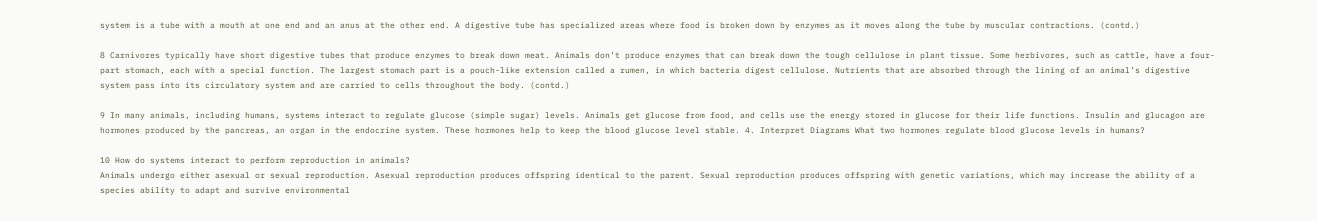system is a tube with a mouth at one end and an anus at the other end. A digestive tube has specialized areas where food is broken down by enzymes as it moves along the tube by muscular contractions. (contd.)

8 Carnivores typically have short digestive tubes that produce enzymes to break down meat. Animals don’t produce enzymes that can break down the tough cellulose in plant tissue. Some herbivores, such as cattle, have a four-part stomach, each with a special function. The largest stomach part is a pouch-like extension called a rumen, in which bacteria digest cellulose. Nutrients that are absorbed through the lining of an animal’s digestive system pass into its circulatory system and are carried to cells throughout the body. (contd.)

9 In many animals, including humans, systems interact to regulate glucose (simple sugar) levels. Animals get glucose from food, and cells use the energy stored in glucose for their life functions. Insulin and glucagon are hormones produced by the pancreas, an organ in the endocrine system. These hormones help to keep the blood glucose level stable. 4. Interpret Diagrams What two hormones regulate blood glucose levels in humans?

10 How do systems interact to perform reproduction in animals?
Animals undergo either asexual or sexual reproduction. Asexual reproduction produces offspring identical to the parent. Sexual reproduction produces offspring with genetic variations, which may increase the ability of a species ability to adapt and survive environmental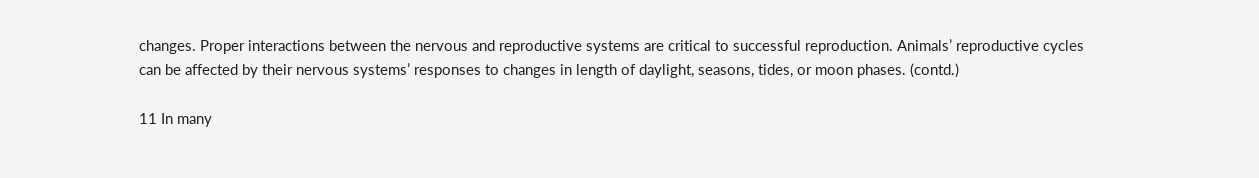changes. Proper interactions between the nervous and reproductive systems are critical to successful reproduction. Animals’ reproductive cycles can be affected by their nervous systems’ responses to changes in length of daylight, seasons, tides, or moon phases. (contd.)

11 In many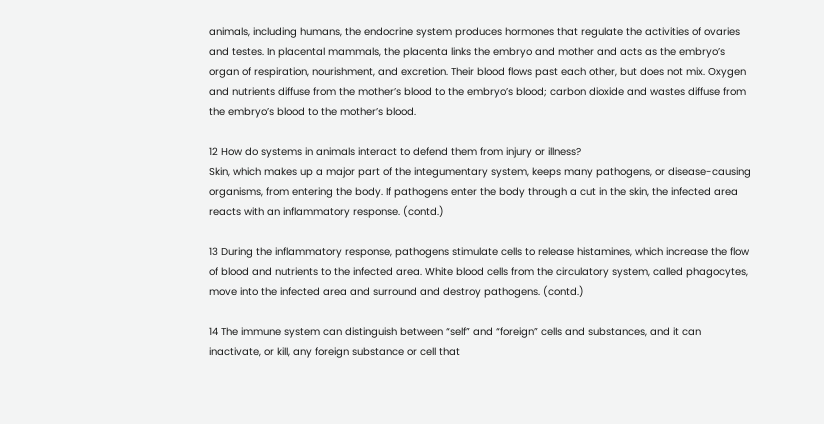animals, including humans, the endocrine system produces hormones that regulate the activities of ovaries and testes. In placental mammals, the placenta links the embryo and mother and acts as the embryo’s organ of respiration, nourishment, and excretion. Their blood flows past each other, but does not mix. Oxygen and nutrients diffuse from the mother’s blood to the embryo’s blood; carbon dioxide and wastes diffuse from the embryo’s blood to the mother’s blood.

12 How do systems in animals interact to defend them from injury or illness?
Skin, which makes up a major part of the integumentary system, keeps many pathogens, or disease-causing organisms, from entering the body. If pathogens enter the body through a cut in the skin, the infected area reacts with an inflammatory response. (contd.)

13 During the inflammatory response, pathogens stimulate cells to release histamines, which increase the flow of blood and nutrients to the infected area. White blood cells from the circulatory system, called phagocytes, move into the infected area and surround and destroy pathogens. (contd.)

14 The immune system can distinguish between “self” and “foreign” cells and substances, and it can inactivate, or kill, any foreign substance or cell that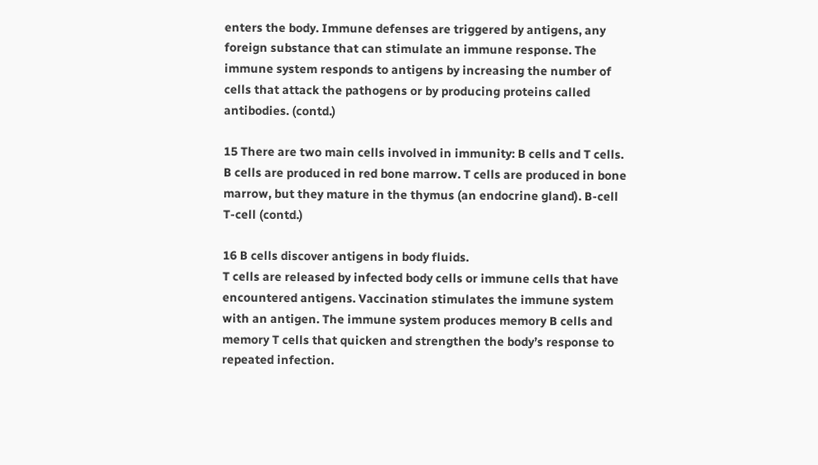enters the body. Immune defenses are triggered by antigens, any foreign substance that can stimulate an immune response. The immune system responds to antigens by increasing the number of cells that attack the pathogens or by producing proteins called antibodies. (contd.)

15 There are two main cells involved in immunity: B cells and T cells.
B cells are produced in red bone marrow. T cells are produced in bone marrow, but they mature in the thymus (an endocrine gland). B-cell T-cell (contd.)

16 B cells discover antigens in body fluids.
T cells are released by infected body cells or immune cells that have encountered antigens. Vaccination stimulates the immune system with an antigen. The immune system produces memory B cells and memory T cells that quicken and strengthen the body’s response to repeated infection.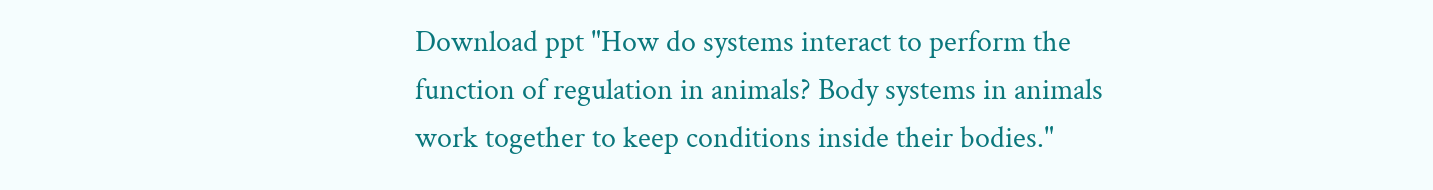Download ppt "How do systems interact to perform the function of regulation in animals? Body systems in animals work together to keep conditions inside their bodies."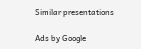Similar presentations

Ads by Google